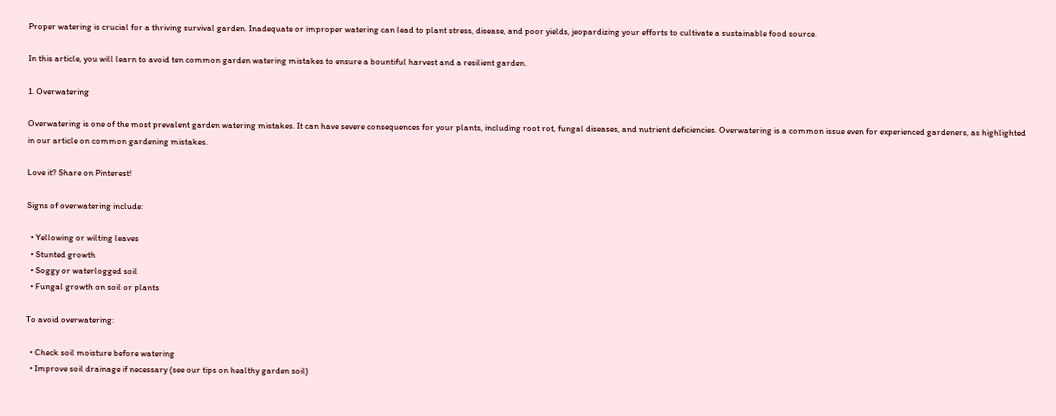Proper watering is crucial for a thriving survival garden. Inadequate or improper watering can lead to plant stress, disease, and poor yields, jeopardizing your efforts to cultivate a sustainable food source.

In this article, you will learn to avoid ten common garden watering mistakes to ensure a bountiful harvest and a resilient garden.

1. Overwatering

Overwatering is one of the most prevalent garden watering mistakes. It can have severe consequences for your plants, including root rot, fungal diseases, and nutrient deficiencies. Overwatering is a common issue even for experienced gardeners, as highlighted in our article on common gardening mistakes.

Love it? Share on Pinterest!

Signs of overwatering include:

  • Yellowing or wilting leaves
  • Stunted growth
  • Soggy or waterlogged soil
  • Fungal growth on soil or plants

To avoid overwatering:

  • Check soil moisture before watering
  • Improve soil drainage if necessary (see our tips on healthy garden soil)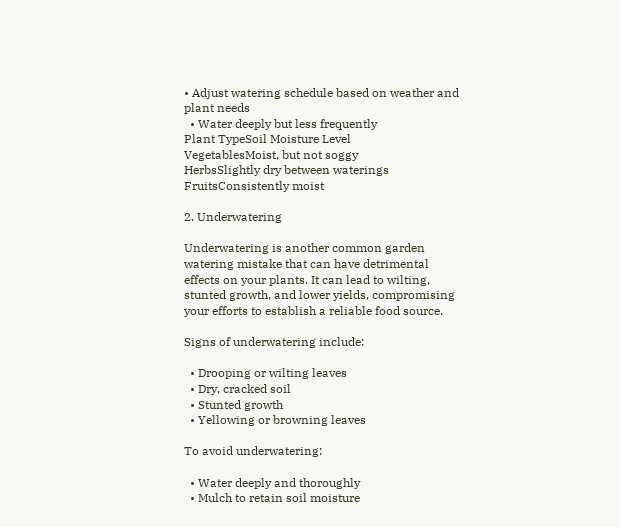• Adjust watering schedule based on weather and plant needs
  • Water deeply but less frequently
Plant TypeSoil Moisture Level
VegetablesMoist, but not soggy
HerbsSlightly dry between waterings
FruitsConsistently moist

2. Underwatering

Underwatering is another common garden watering mistake that can have detrimental effects on your plants. It can lead to wilting, stunted growth, and lower yields, compromising your efforts to establish a reliable food source.

Signs of underwatering include:

  • Drooping or wilting leaves
  • Dry, cracked soil
  • Stunted growth
  • Yellowing or browning leaves

To avoid underwatering:

  • Water deeply and thoroughly
  • Mulch to retain soil moisture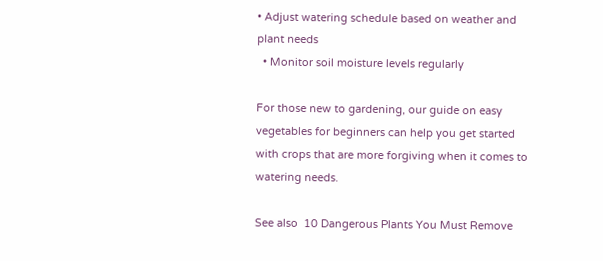• Adjust watering schedule based on weather and plant needs
  • Monitor soil moisture levels regularly

For those new to gardening, our guide on easy vegetables for beginners can help you get started with crops that are more forgiving when it comes to watering needs.

See also  10 Dangerous Plants You Must Remove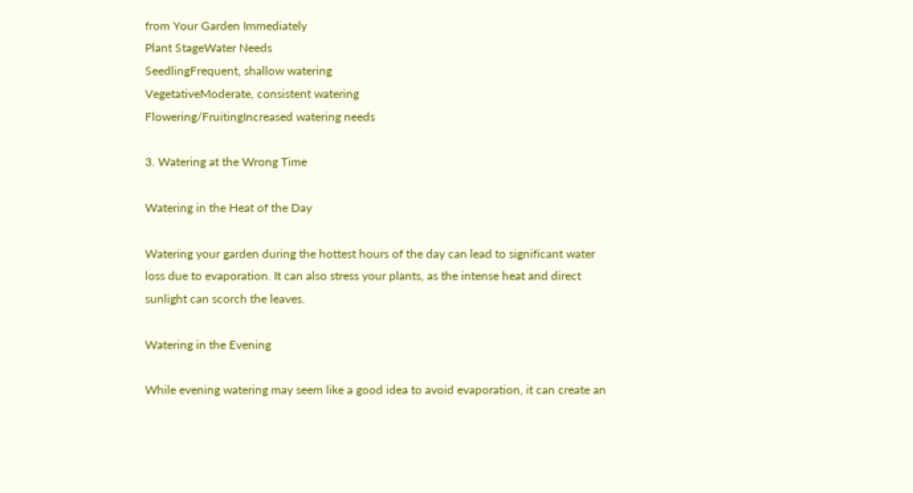from Your Garden Immediately
Plant StageWater Needs
SeedlingFrequent, shallow watering
VegetativeModerate, consistent watering
Flowering/FruitingIncreased watering needs

3. Watering at the Wrong Time

Watering in the Heat of the Day

Watering your garden during the hottest hours of the day can lead to significant water loss due to evaporation. It can also stress your plants, as the intense heat and direct sunlight can scorch the leaves.

Watering in the Evening

While evening watering may seem like a good idea to avoid evaporation, it can create an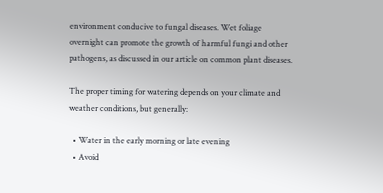environment conducive to fungal diseases. Wet foliage overnight can promote the growth of harmful fungi and other pathogens, as discussed in our article on common plant diseases.

The proper timing for watering depends on your climate and weather conditions, but generally:

  • Water in the early morning or late evening
  • Avoid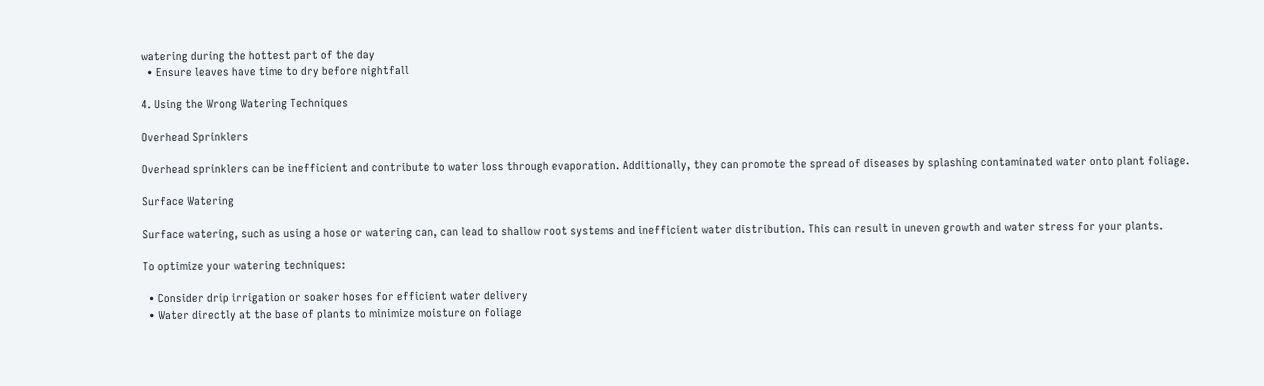watering during the hottest part of the day
  • Ensure leaves have time to dry before nightfall

4. Using the Wrong Watering Techniques

Overhead Sprinklers

Overhead sprinklers can be inefficient and contribute to water loss through evaporation. Additionally, they can promote the spread of diseases by splashing contaminated water onto plant foliage.

Surface Watering

Surface watering, such as using a hose or watering can, can lead to shallow root systems and inefficient water distribution. This can result in uneven growth and water stress for your plants.

To optimize your watering techniques:

  • Consider drip irrigation or soaker hoses for efficient water delivery
  • Water directly at the base of plants to minimize moisture on foliage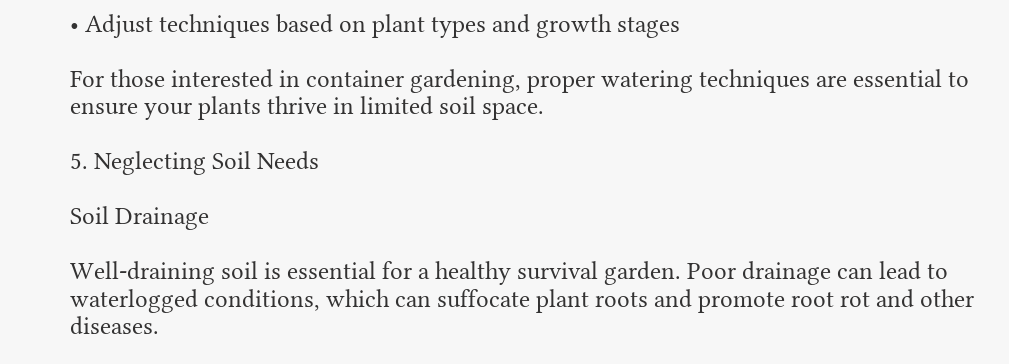• Adjust techniques based on plant types and growth stages

For those interested in container gardening, proper watering techniques are essential to ensure your plants thrive in limited soil space.

5. Neglecting Soil Needs

Soil Drainage

Well-draining soil is essential for a healthy survival garden. Poor drainage can lead to waterlogged conditions, which can suffocate plant roots and promote root rot and other diseases.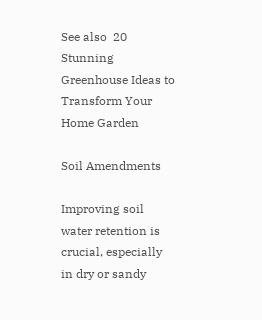See also  20 Stunning Greenhouse Ideas to Transform Your Home Garden

Soil Amendments

Improving soil water retention is crucial, especially in dry or sandy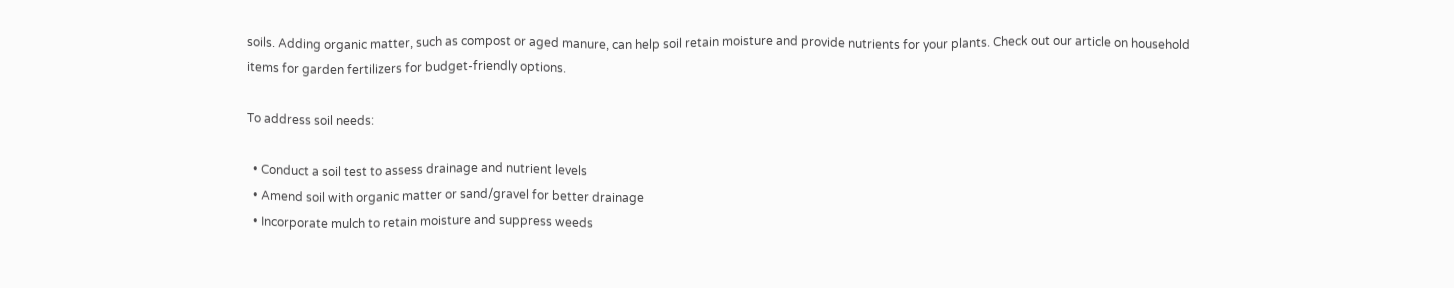soils. Adding organic matter, such as compost or aged manure, can help soil retain moisture and provide nutrients for your plants. Check out our article on household items for garden fertilizers for budget-friendly options.

To address soil needs:

  • Conduct a soil test to assess drainage and nutrient levels
  • Amend soil with organic matter or sand/gravel for better drainage
  • Incorporate mulch to retain moisture and suppress weeds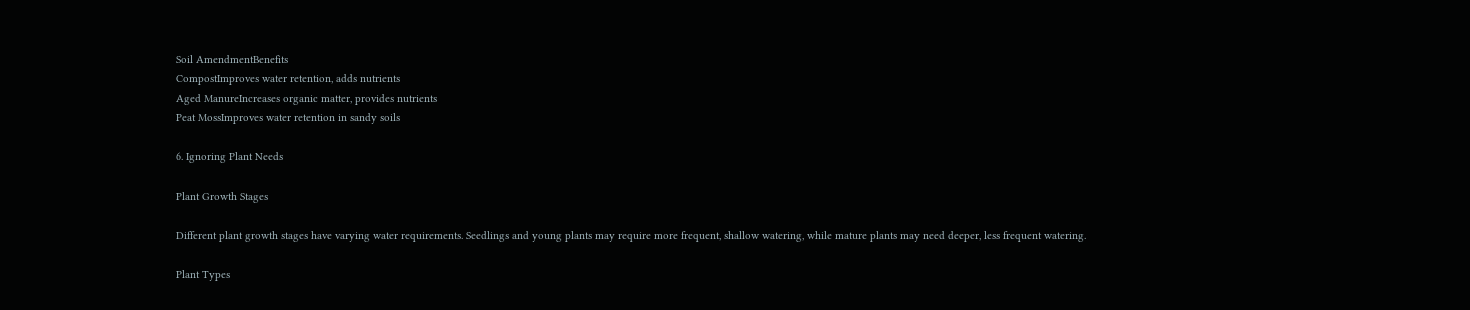Soil AmendmentBenefits
CompostImproves water retention, adds nutrients
Aged ManureIncreases organic matter, provides nutrients
Peat MossImproves water retention in sandy soils

6. Ignoring Plant Needs

Plant Growth Stages

Different plant growth stages have varying water requirements. Seedlings and young plants may require more frequent, shallow watering, while mature plants may need deeper, less frequent watering.

Plant Types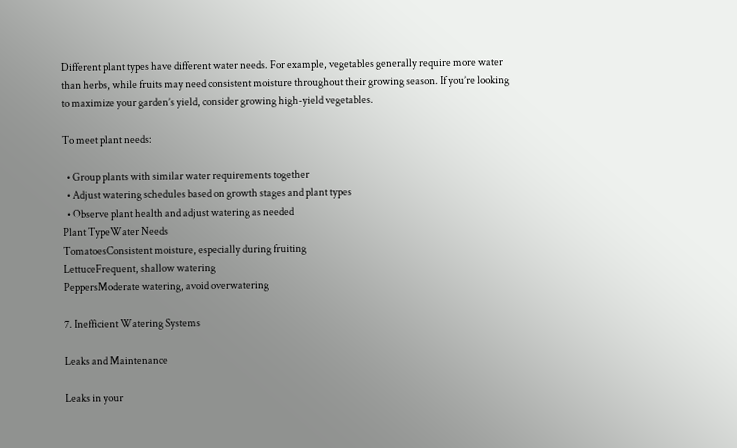Different plant types have different water needs. For example, vegetables generally require more water than herbs, while fruits may need consistent moisture throughout their growing season. If you’re looking to maximize your garden’s yield, consider growing high-yield vegetables.

To meet plant needs:

  • Group plants with similar water requirements together
  • Adjust watering schedules based on growth stages and plant types
  • Observe plant health and adjust watering as needed
Plant TypeWater Needs
TomatoesConsistent moisture, especially during fruiting
LettuceFrequent, shallow watering
PeppersModerate watering, avoid overwatering

7. Inefficient Watering Systems

Leaks and Maintenance

Leaks in your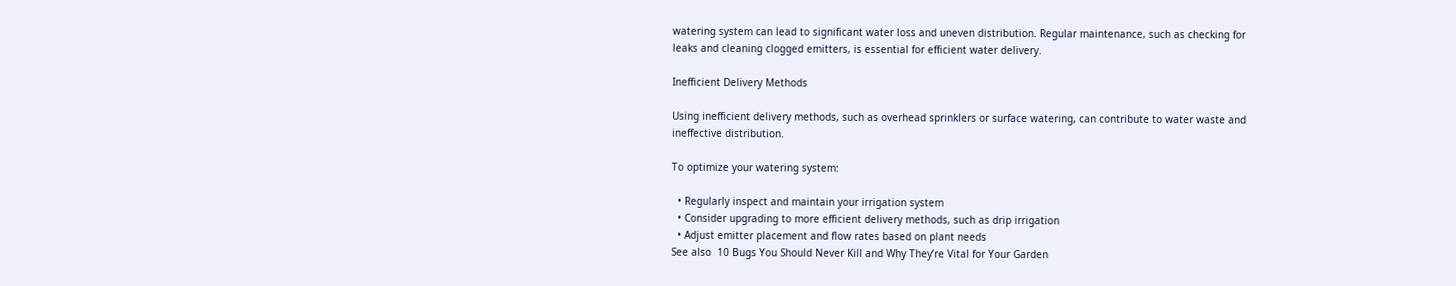watering system can lead to significant water loss and uneven distribution. Regular maintenance, such as checking for leaks and cleaning clogged emitters, is essential for efficient water delivery.

Inefficient Delivery Methods

Using inefficient delivery methods, such as overhead sprinklers or surface watering, can contribute to water waste and ineffective distribution.

To optimize your watering system:

  • Regularly inspect and maintain your irrigation system
  • Consider upgrading to more efficient delivery methods, such as drip irrigation
  • Adjust emitter placement and flow rates based on plant needs
See also  10 Bugs You Should Never Kill and Why They’re Vital for Your Garden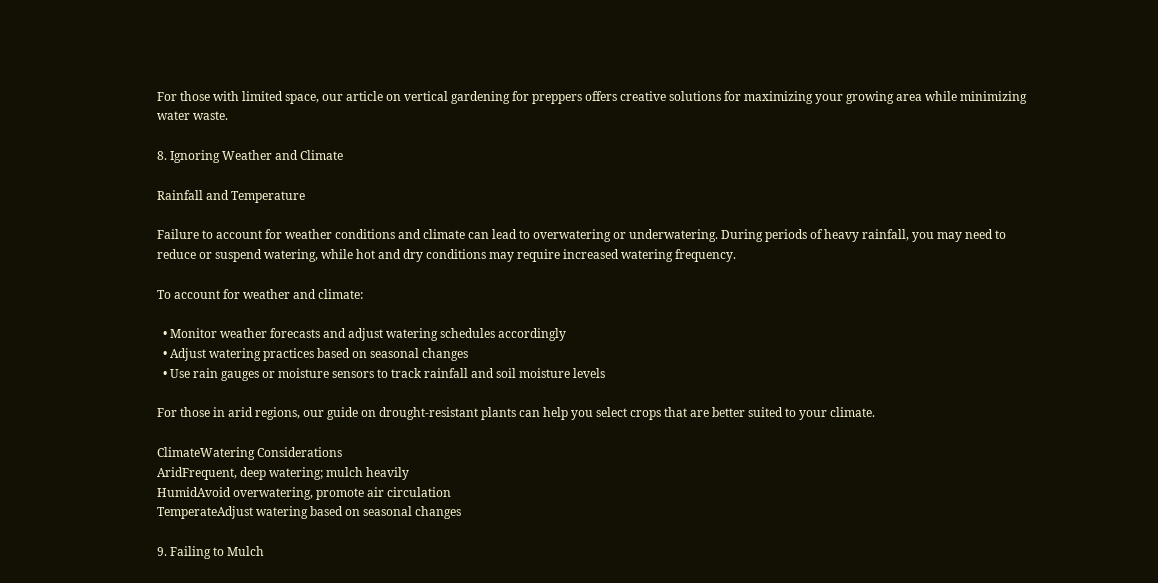For those with limited space, our article on vertical gardening for preppers offers creative solutions for maximizing your growing area while minimizing water waste.

8. Ignoring Weather and Climate

Rainfall and Temperature

Failure to account for weather conditions and climate can lead to overwatering or underwatering. During periods of heavy rainfall, you may need to reduce or suspend watering, while hot and dry conditions may require increased watering frequency.

To account for weather and climate:

  • Monitor weather forecasts and adjust watering schedules accordingly
  • Adjust watering practices based on seasonal changes
  • Use rain gauges or moisture sensors to track rainfall and soil moisture levels

For those in arid regions, our guide on drought-resistant plants can help you select crops that are better suited to your climate.

ClimateWatering Considerations
AridFrequent, deep watering; mulch heavily
HumidAvoid overwatering, promote air circulation
TemperateAdjust watering based on seasonal changes

9. Failing to Mulch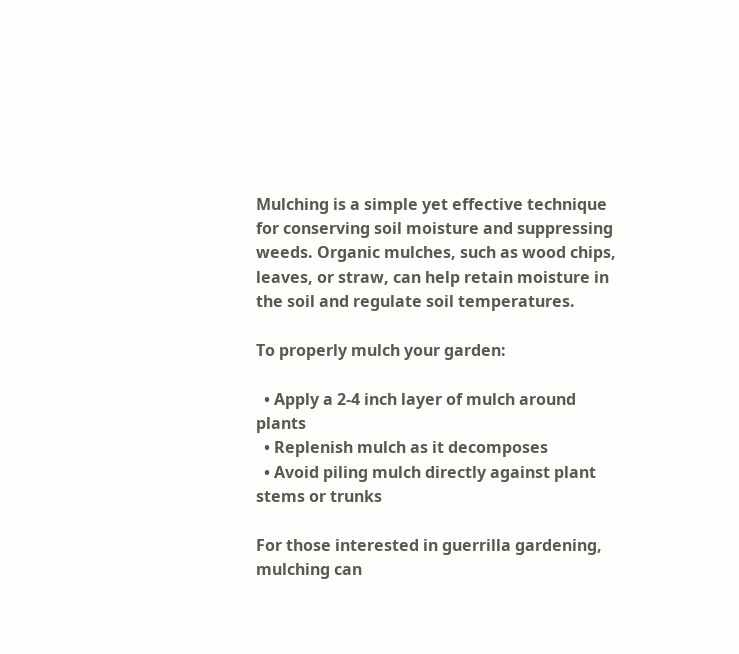Mulching is a simple yet effective technique for conserving soil moisture and suppressing weeds. Organic mulches, such as wood chips, leaves, or straw, can help retain moisture in the soil and regulate soil temperatures.

To properly mulch your garden:

  • Apply a 2-4 inch layer of mulch around plants
  • Replenish mulch as it decomposes
  • Avoid piling mulch directly against plant stems or trunks

For those interested in guerrilla gardening, mulching can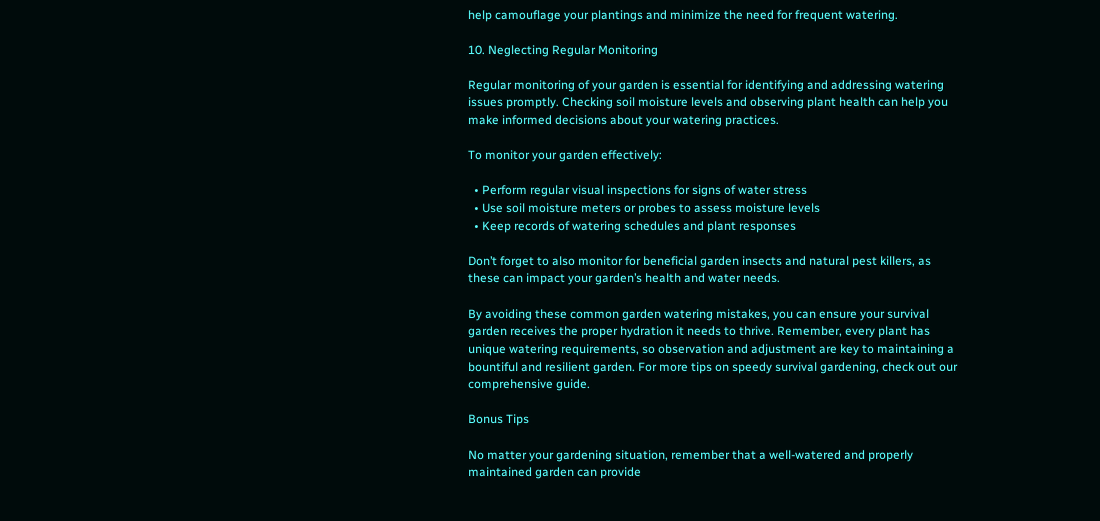help camouflage your plantings and minimize the need for frequent watering.

10. Neglecting Regular Monitoring

Regular monitoring of your garden is essential for identifying and addressing watering issues promptly. Checking soil moisture levels and observing plant health can help you make informed decisions about your watering practices.

To monitor your garden effectively:

  • Perform regular visual inspections for signs of water stress
  • Use soil moisture meters or probes to assess moisture levels
  • Keep records of watering schedules and plant responses

Don’t forget to also monitor for beneficial garden insects and natural pest killers, as these can impact your garden’s health and water needs.

By avoiding these common garden watering mistakes, you can ensure your survival garden receives the proper hydration it needs to thrive. Remember, every plant has unique watering requirements, so observation and adjustment are key to maintaining a bountiful and resilient garden. For more tips on speedy survival gardening, check out our comprehensive guide.

Bonus Tips

No matter your gardening situation, remember that a well-watered and properly maintained garden can provide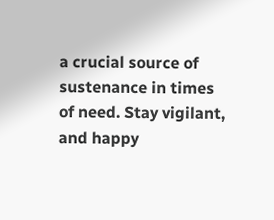a crucial source of sustenance in times of need. Stay vigilant, and happy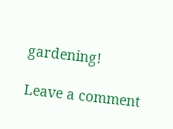gardening!

Leave a comment